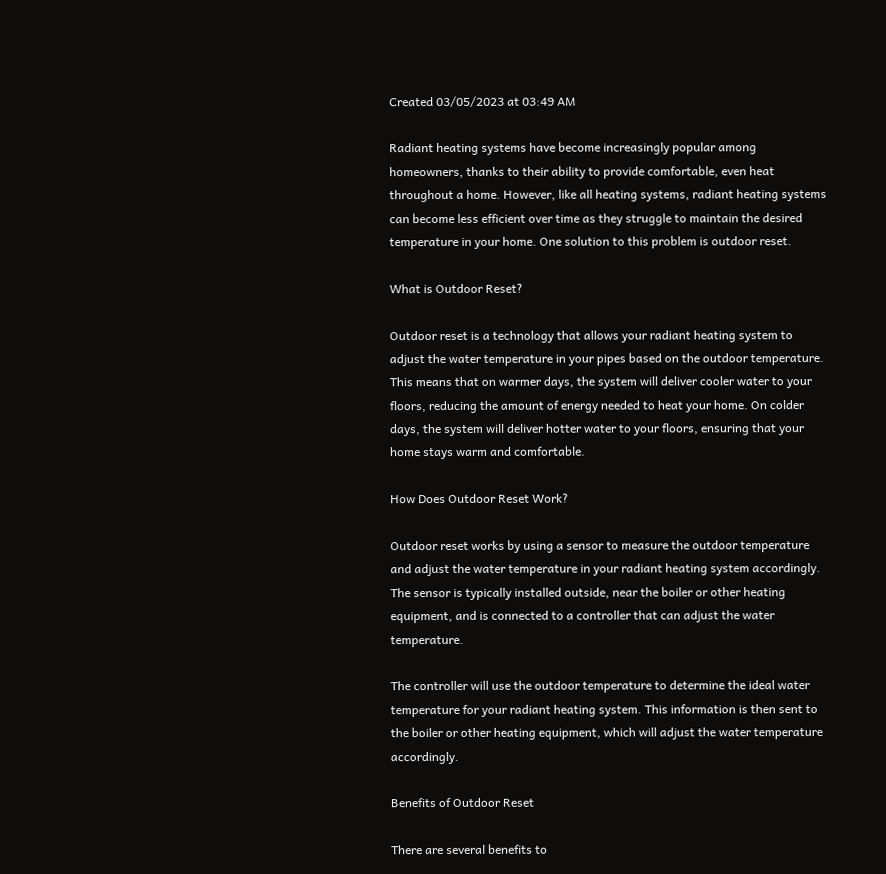Created 03/05/2023 at 03:49 AM

Radiant heating systems have become increasingly popular among homeowners, thanks to their ability to provide comfortable, even heat throughout a home. However, like all heating systems, radiant heating systems can become less efficient over time as they struggle to maintain the desired temperature in your home. One solution to this problem is outdoor reset.

What is Outdoor Reset?

Outdoor reset is a technology that allows your radiant heating system to adjust the water temperature in your pipes based on the outdoor temperature. This means that on warmer days, the system will deliver cooler water to your floors, reducing the amount of energy needed to heat your home. On colder days, the system will deliver hotter water to your floors, ensuring that your home stays warm and comfortable.

How Does Outdoor Reset Work?

Outdoor reset works by using a sensor to measure the outdoor temperature and adjust the water temperature in your radiant heating system accordingly. The sensor is typically installed outside, near the boiler or other heating equipment, and is connected to a controller that can adjust the water temperature.

The controller will use the outdoor temperature to determine the ideal water temperature for your radiant heating system. This information is then sent to the boiler or other heating equipment, which will adjust the water temperature accordingly.

Benefits of Outdoor Reset

There are several benefits to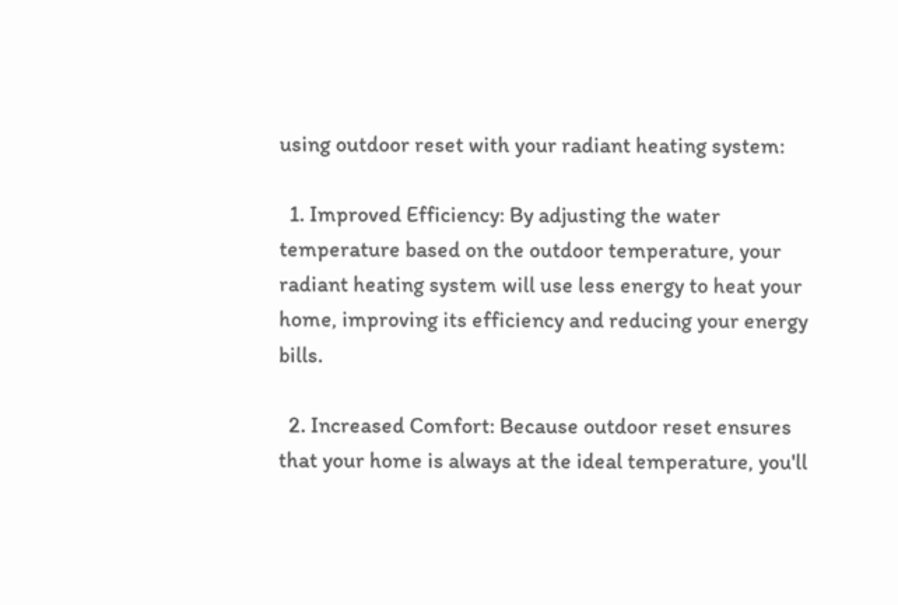using outdoor reset with your radiant heating system:

  1. Improved Efficiency: By adjusting the water temperature based on the outdoor temperature, your radiant heating system will use less energy to heat your home, improving its efficiency and reducing your energy bills.

  2. Increased Comfort: Because outdoor reset ensures that your home is always at the ideal temperature, you'll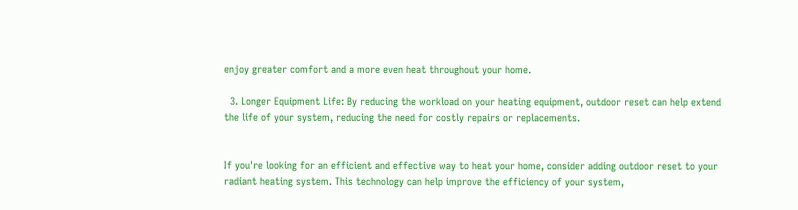enjoy greater comfort and a more even heat throughout your home.

  3. Longer Equipment Life: By reducing the workload on your heating equipment, outdoor reset can help extend the life of your system, reducing the need for costly repairs or replacements.


If you're looking for an efficient and effective way to heat your home, consider adding outdoor reset to your radiant heating system. This technology can help improve the efficiency of your system,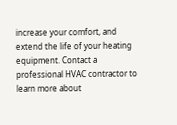increase your comfort, and extend the life of your heating equipment. Contact a professional HVAC contractor to learn more about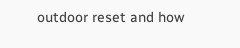outdoor reset and how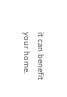it can benefit your home.